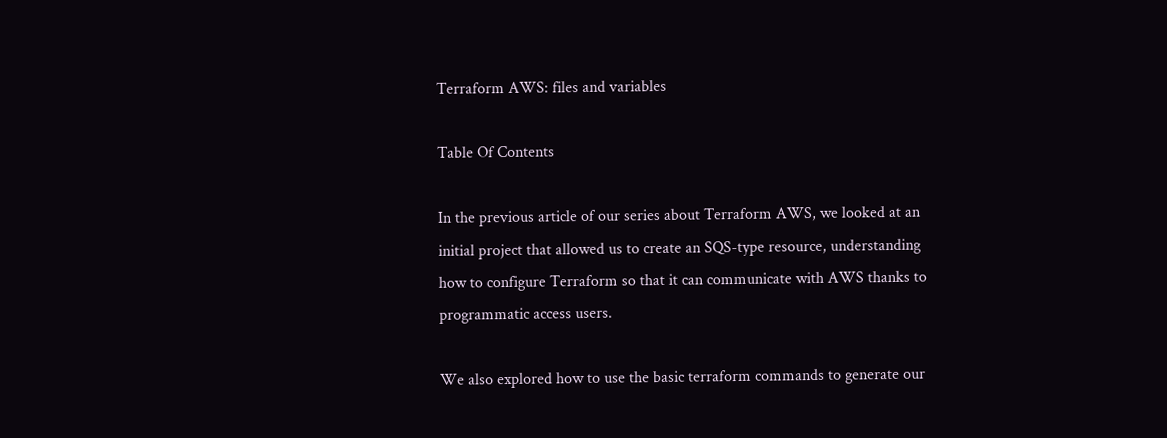Terraform AWS: files and variables

Table Of Contents

In the previous article of our series about Terraform AWS, we looked at an initial project that allowed us to create an SQS-type resource, understanding how to configure Terraform so that it can communicate with AWS thanks to programmatic access users.

We also explored how to use the basic terraform commands to generate our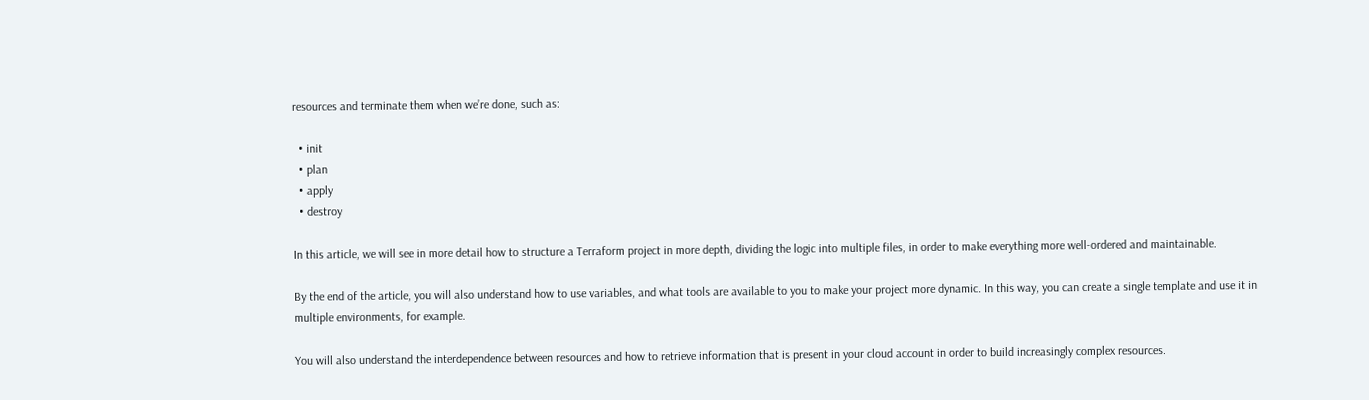resources and terminate them when we’re done, such as:

  • init
  • plan
  • apply
  • destroy

In this article, we will see in more detail how to structure a Terraform project in more depth, dividing the logic into multiple files, in order to make everything more well-ordered and maintainable.

By the end of the article, you will also understand how to use variables, and what tools are available to you to make your project more dynamic. In this way, you can create a single template and use it in multiple environments, for example.

You will also understand the interdependence between resources and how to retrieve information that is present in your cloud account in order to build increasingly complex resources.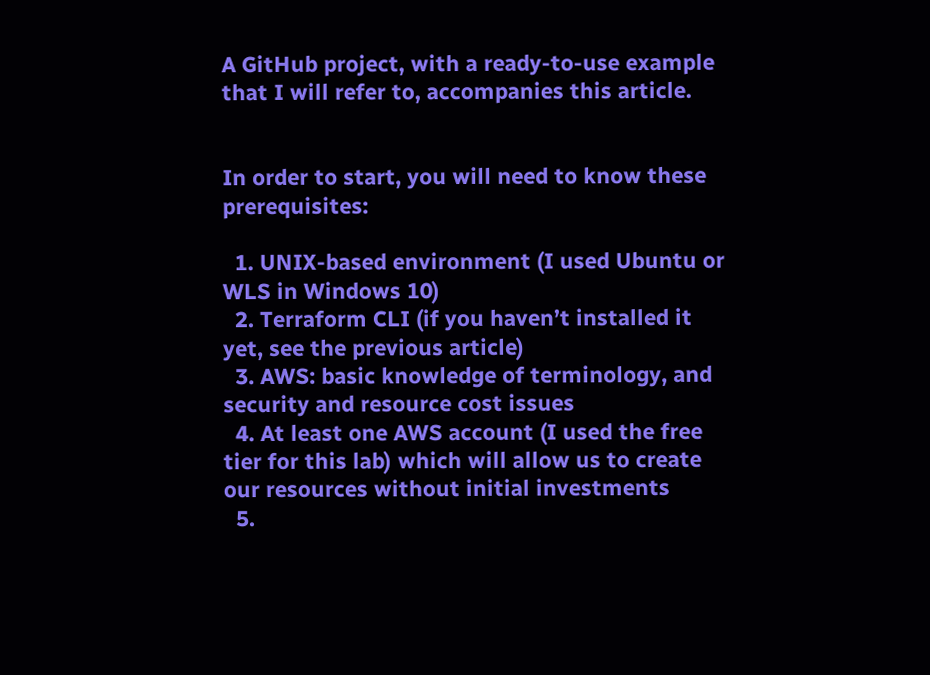A GitHub project, with a ready-to-use example that I will refer to, accompanies this article.


In order to start, you will need to know these prerequisites:

  1. UNIX-based environment (I used Ubuntu or WLS in Windows 10)
  2. Terraform CLI (if you haven’t installed it yet, see the previous article)
  3. AWS: basic knowledge of terminology, and security and resource cost issues
  4. At least one AWS account (I used the free tier for this lab) which will allow us to create our resources without initial investments
  5.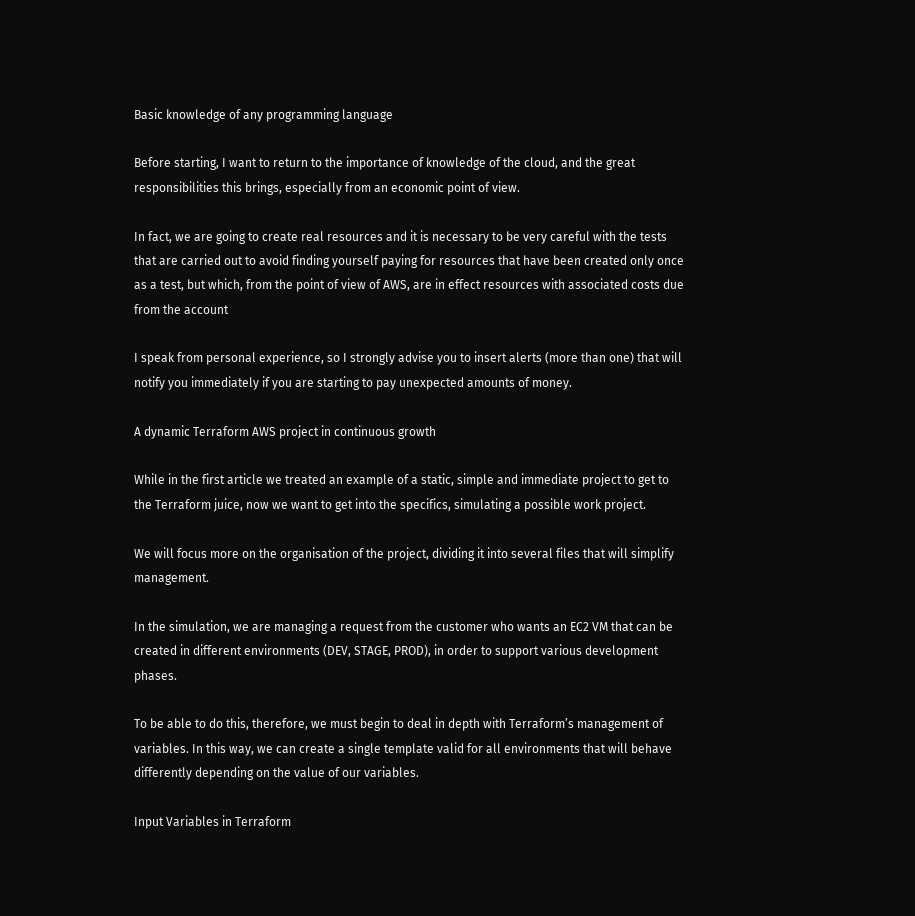Basic knowledge of any programming language

Before starting, I want to return to the importance of knowledge of the cloud, and the great responsibilities this brings, especially from an economic point of view.

In fact, we are going to create real resources and it is necessary to be very careful with the tests that are carried out to avoid finding yourself paying for resources that have been created only once as a test, but which, from the point of view of AWS, are in effect resources with associated costs due from the account

I speak from personal experience, so I strongly advise you to insert alerts (more than one) that will notify you immediately if you are starting to pay unexpected amounts of money.

A dynamic Terraform AWS project in continuous growth

While in the first article we treated an example of a static, simple and immediate project to get to the Terraform juice, now we want to get into the specifics, simulating a possible work project.

We will focus more on the organisation of the project, dividing it into several files that will simplify management.

In the simulation, we are managing a request from the customer who wants an EC2 VM that can be created in different environments (DEV, STAGE, PROD), in order to support various development phases.

To be able to do this, therefore, we must begin to deal in depth with Terraform’s management of variables. In this way, we can create a single template valid for all environments that will behave differently depending on the value of our variables.

Input Variables in Terraform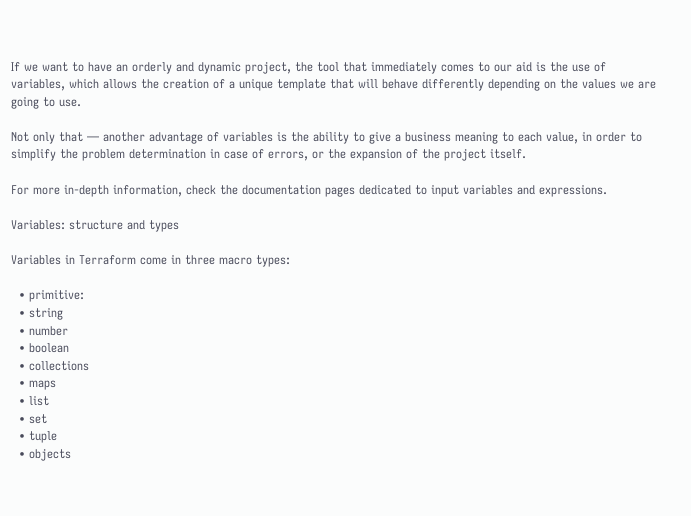If we want to have an orderly and dynamic project, the tool that immediately comes to our aid is the use of variables, which allows the creation of a unique template that will behave differently depending on the values we are going to use.

Not only that — another advantage of variables is the ability to give a business meaning to each value, in order to simplify the problem determination in case of errors, or the expansion of the project itself.

For more in-depth information, check the documentation pages dedicated to input variables and expressions.

Variables: structure and types

Variables in Terraform come in three macro types:

  • primitive:
  • string
  • number
  • boolean
  • collections
  • maps
  • list
  • set
  • tuple
  • objects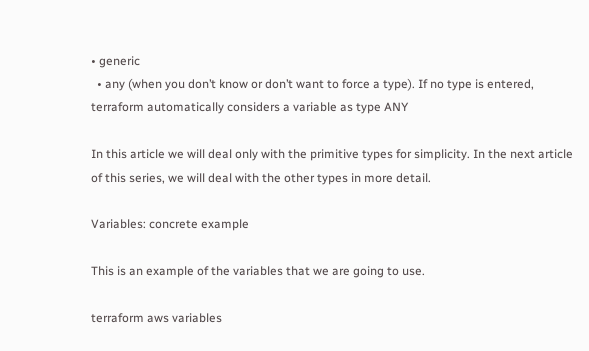• generic
  • any (when you don’t know or don’t want to force a type). If no type is entered, terraform automatically considers a variable as type ANY

In this article we will deal only with the primitive types for simplicity. In the next article of this series, we will deal with the other types in more detail.

Variables: concrete example

This is an example of the variables that we are going to use.

terraform aws variables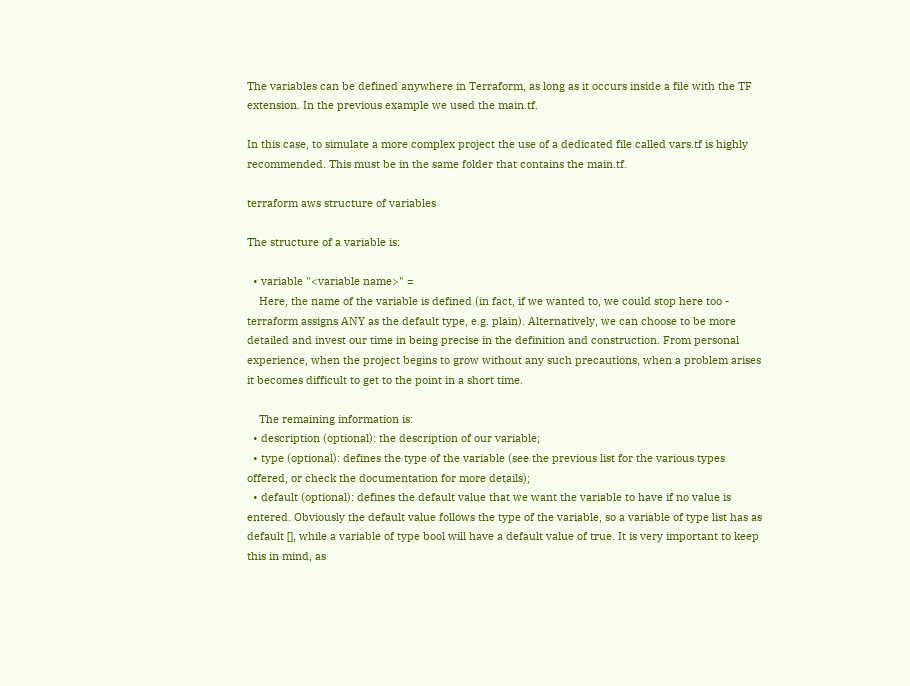The variables can be defined anywhere in Terraform, as long as it occurs inside a file with the TF extension. In the previous example we used the main.tf.

In this case, to simulate a more complex project the use of a dedicated file called vars.tf is highly recommended. This must be in the same folder that contains the main.tf.

terraform aws structure of variables

The structure of a variable is:

  • variable "<variable name>" =
    Here, the name of the variable is defined (in fact, if we wanted to, we could stop here too - terraform assigns ANY as the default type, e.g. plain). Alternatively, we can choose to be more detailed and invest our time in being precise in the definition and construction. From personal experience, when the project begins to grow without any such precautions, when a problem arises it becomes difficult to get to the point in a short time.

    The remaining information is:
  • description (optional): the description of our variable;
  • type (optional): defines the type of the variable (see the previous list for the various types offered, or check the documentation for more details);
  • default (optional): defines the default value that we want the variable to have if no value is entered. Obviously the default value follows the type of the variable, so a variable of type list has as default [], while a variable of type bool will have a default value of true. It is very important to keep this in mind, as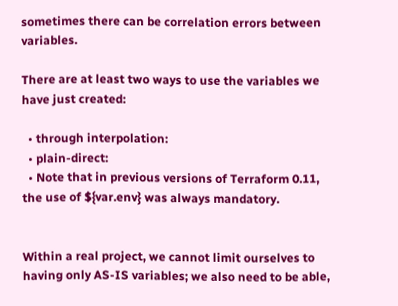sometimes there can be correlation errors between variables.

There are at least two ways to use the variables we have just created:

  • through interpolation:
  • plain-direct:
  • Note that in previous versions of Terraform 0.11, the use of ${var.env} was always mandatory.


Within a real project, we cannot limit ourselves to having only AS-IS variables; we also need to be able,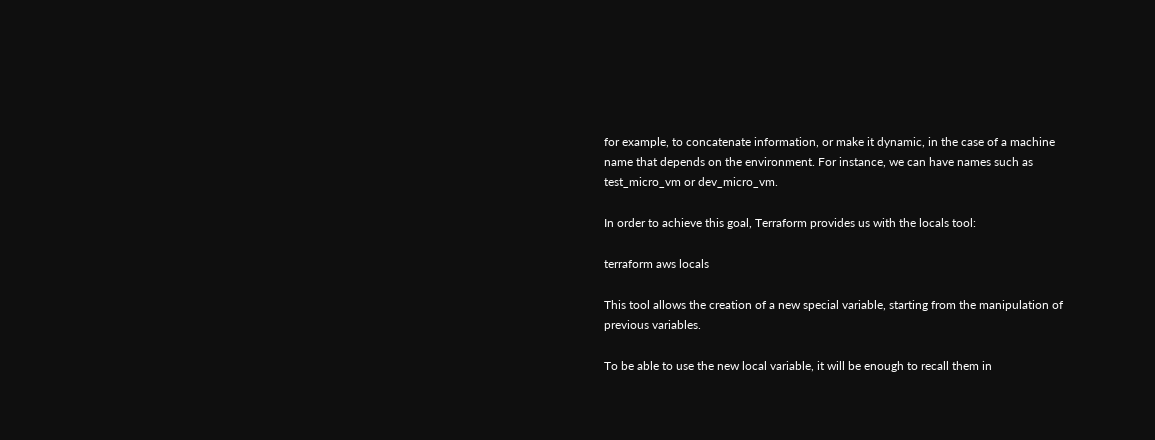for example, to concatenate information, or make it dynamic, in the case of a machine name that depends on the environment. For instance, we can have names such as test_micro_vm or dev_micro_vm.

In order to achieve this goal, Terraform provides us with the locals tool:

terraform aws locals

This tool allows the creation of a new special variable, starting from the manipulation of previous variables.

To be able to use the new local variable, it will be enough to recall them in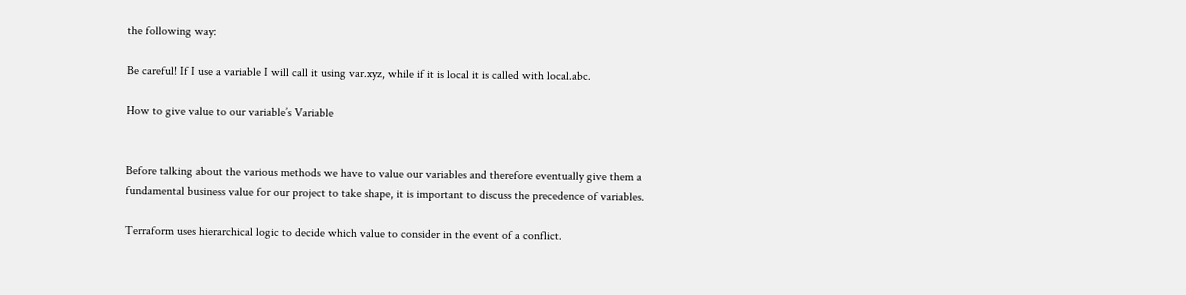the following way:

Be careful! If I use a variable I will call it using var.xyz, while if it is local it is called with local.abc.

How to give value to our variable’s Variable


Before talking about the various methods we have to value our variables and therefore eventually give them a fundamental business value for our project to take shape, it is important to discuss the precedence of variables.

Terraform uses hierarchical logic to decide which value to consider in the event of a conflict.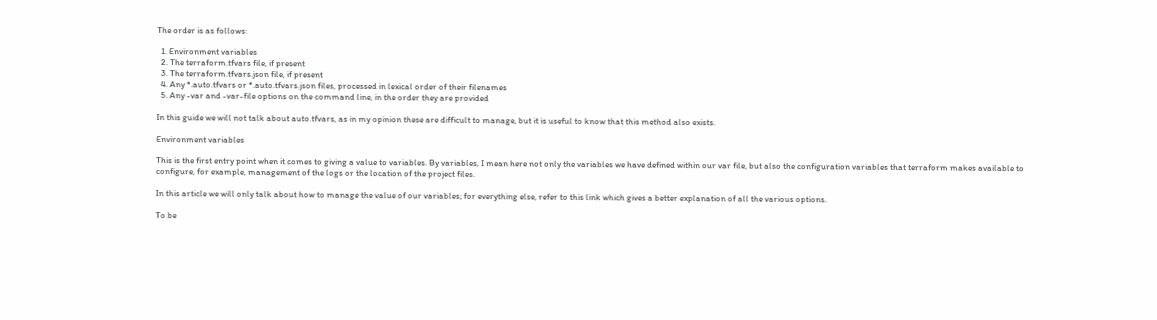The order is as follows:

  1. Environment variables
  2. The terraform.tfvars file, if present
  3. The terraform.tfvars.json file, if present
  4. Any *.auto.tfvars or *.auto.tfvars.json files, processed in lexical order of their filenames
  5. Any -var and -var-file options on the command line, in the order they are provided

In this guide we will not talk about auto.tfvars, as in my opinion these are difficult to manage, but it is useful to know that this method also exists.

Environment variables

This is the first entry point when it comes to giving a value to variables. By variables, I mean here not only the variables we have defined within our var file, but also the configuration variables that terraform makes available to configure, for example, management of the logs or the location of the project files.

In this article we will only talk about how to manage the value of our variables; for everything else, refer to this link which gives a better explanation of all the various options.

To be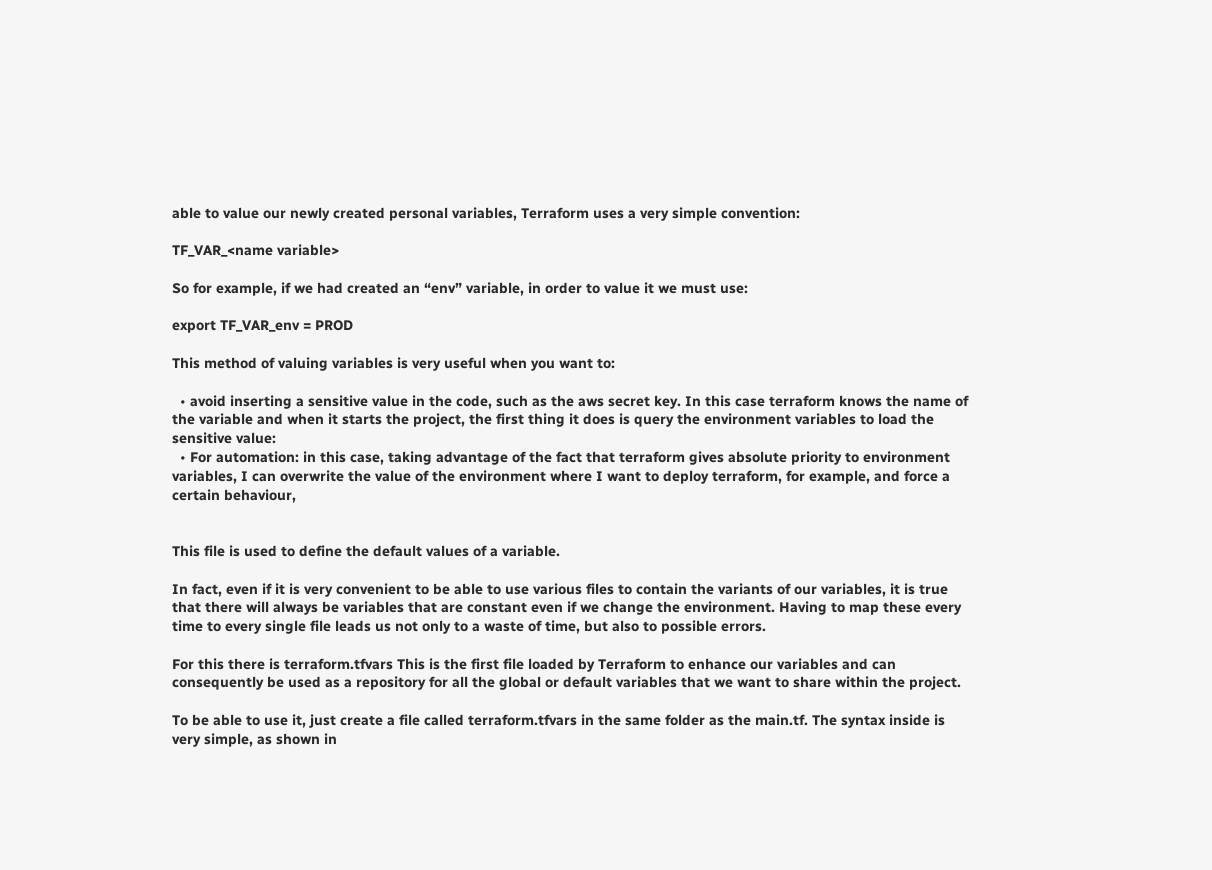able to value our newly created personal variables, Terraform uses a very simple convention:

TF_VAR_<name variable>

So for example, if we had created an “env” variable, in order to value it we must use:

export TF_VAR_env = PROD

This method of valuing variables is very useful when you want to:

  • avoid inserting a sensitive value in the code, such as the aws secret key. In this case terraform knows the name of the variable and when it starts the project, the first thing it does is query the environment variables to load the sensitive value:
  • For automation: in this case, taking advantage of the fact that terraform gives absolute priority to environment variables, I can overwrite the value of the environment where I want to deploy terraform, for example, and force a certain behaviour,


This file is used to define the default values of a variable.

In fact, even if it is very convenient to be able to use various files to contain the variants of our variables, it is true that there will always be variables that are constant even if we change the environment. Having to map these every time to every single file leads us not only to a waste of time, but also to possible errors.

For this there is terraform.tfvars This is the first file loaded by Terraform to enhance our variables and can consequently be used as a repository for all the global or default variables that we want to share within the project.

To be able to use it, just create a file called terraform.tfvars in the same folder as the main.tf. The syntax inside is very simple, as shown in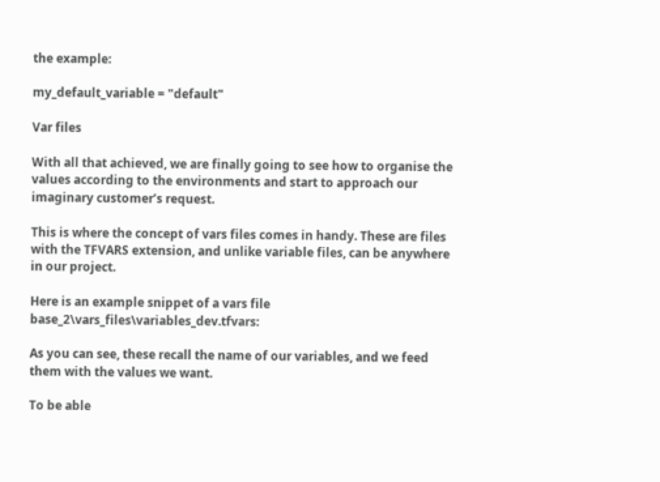the example:

my_default_variable = "default"

Var files

With all that achieved, we are finally going to see how to organise the values according to the environments and start to approach our imaginary customer’s request.

This is where the concept of vars files comes in handy. These are files with the TFVARS extension, and unlike variable files, can be anywhere in our project.

Here is an example snippet of a vars file base_2\vars_files\variables_dev.tfvars:

As you can see, these recall the name of our variables, and we feed them with the values we want.

To be able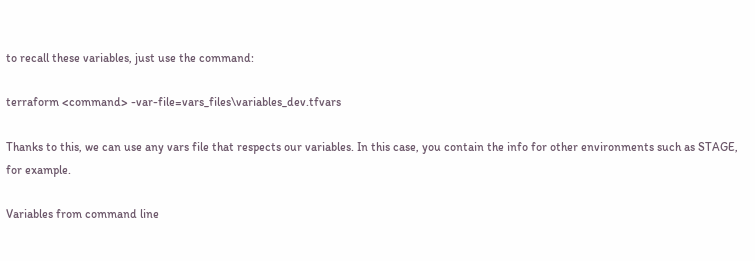to recall these variables, just use the command:

terraform <command> -var-file=vars_files\variables_dev.tfvars

Thanks to this, we can use any vars file that respects our variables. In this case, you contain the info for other environments such as STAGE, for example.

Variables from command line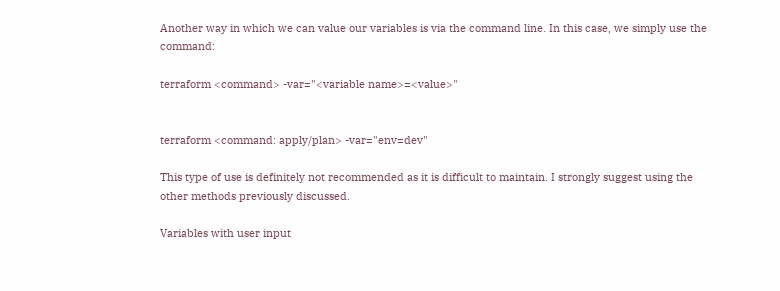Another way in which we can value our variables is via the command line. In this case, we simply use the command:

terraform <command> -var="<variable name>=<value>"


terraform <command: apply/plan> -var="env=dev"

This type of use is definitely not recommended as it is difficult to maintain. I strongly suggest using the other methods previously discussed.

Variables with user input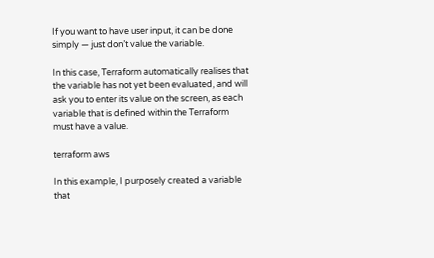If you want to have user input, it can be done simply — just don’t value the variable.

In this case, Terraform automatically realises that the variable has not yet been evaluated, and will ask you to enter its value on the screen, as each variable that is defined within the Terraform must have a value.

terraform aws

In this example, I purposely created a variable that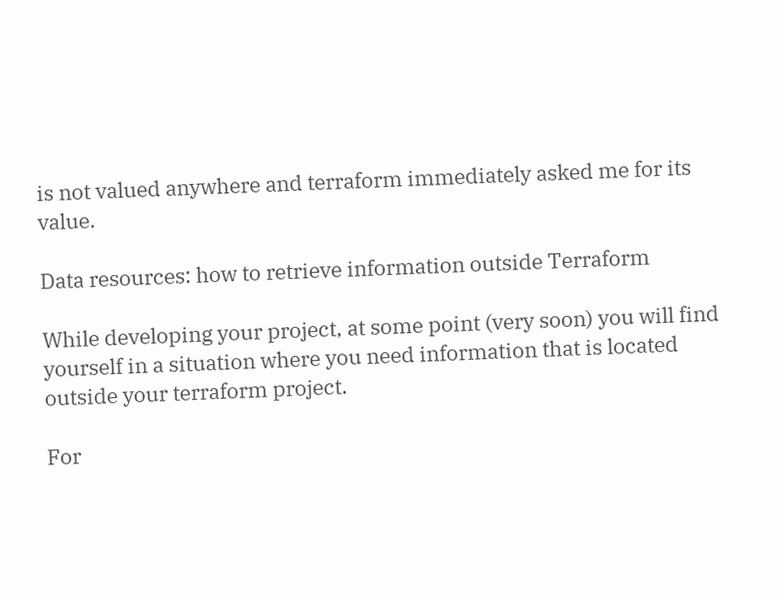is not valued anywhere and terraform immediately asked me for its value.

Data resources: how to retrieve information outside Terraform

While developing your project, at some point (very soon) you will find yourself in a situation where you need information that is located outside your terraform project.

For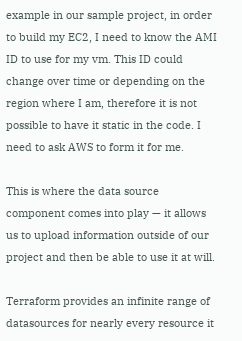example in our sample project, in order to build my EC2, I need to know the AMI ID to use for my vm. This ID could change over time or depending on the region where I am, therefore it is not possible to have it static in the code. I need to ask AWS to form it for me.

This is where the data source component comes into play — it allows us to upload information outside of our project and then be able to use it at will.

Terraform provides an infinite range of datasources for nearly every resource it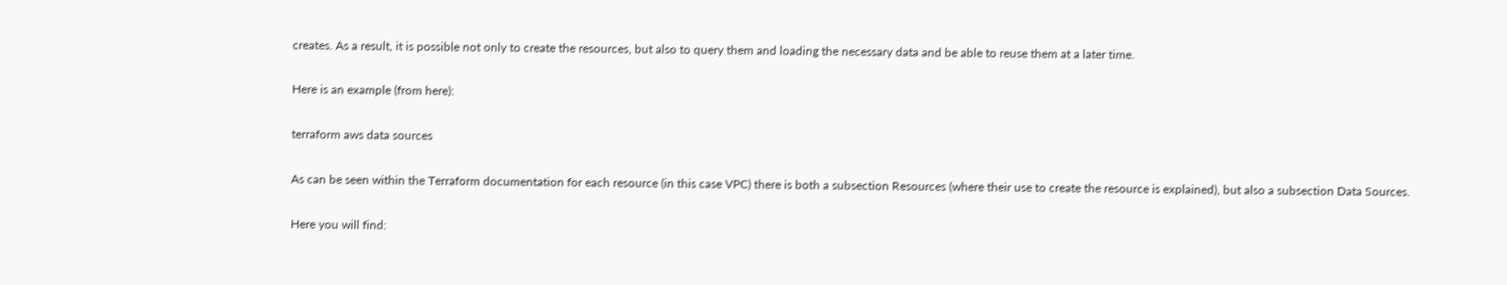creates. As a result, it is possible not only to create the resources, but also to query them and loading the necessary data and be able to reuse them at a later time.

Here is an example (from here):

terraform aws data sources

As can be seen within the Terraform documentation for each resource (in this case VPC) there is both a subsection Resources (where their use to create the resource is explained), but also a subsection Data Sources.

Here you will find: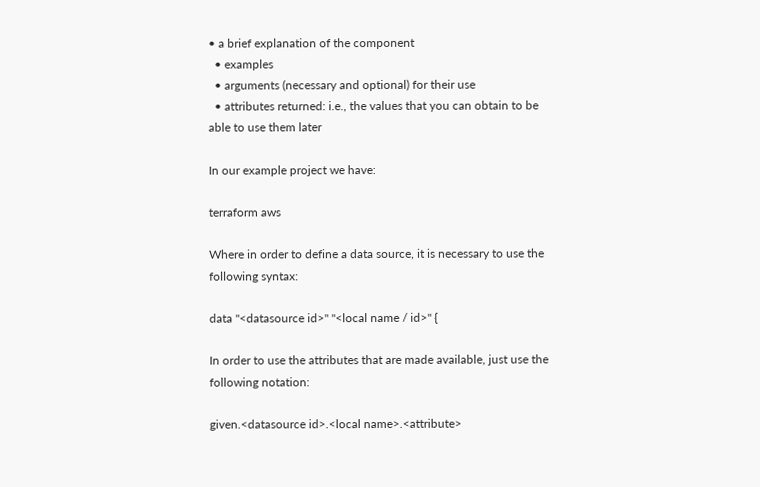• a brief explanation of the component
  • examples
  • arguments (necessary and optional) for their use
  • attributes returned: i.e., the values that you can obtain to be able to use them later

In our example project we have:

terraform aws

Where in order to define a data source, it is necessary to use the following syntax:

data "<datasource id>" "<local name / id>" {

In order to use the attributes that are made available, just use the following notation:

given.<datasource id>.<local name>.<attribute>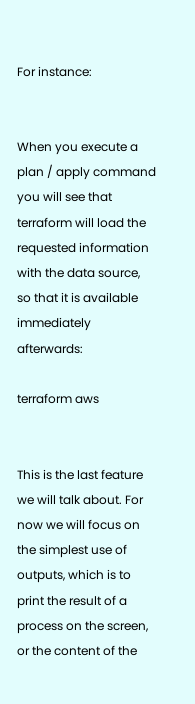For instance:


When you execute a plan / apply command you will see that terraform will load the requested information with the data source, so that it is available immediately afterwards:

terraform aws


This is the last feature we will talk about. For now we will focus on the simplest use of outputs, which is to print the result of a process on the screen, or the content of the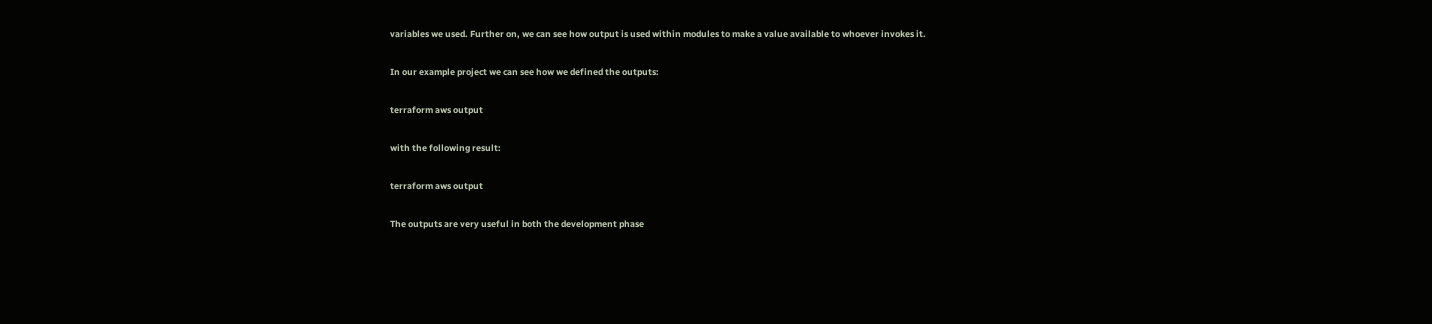variables we used. Further on, we can see how output is used within modules to make a value available to whoever invokes it.

In our example project we can see how we defined the outputs:

terraform aws output

with the following result:

terraform aws output

The outputs are very useful in both the development phase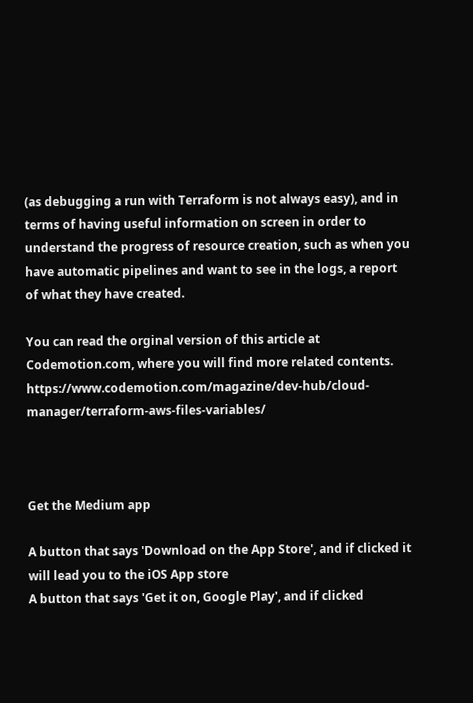(as debugging a run with Terraform is not always easy), and in terms of having useful information on screen in order to understand the progress of resource creation, such as when you have automatic pipelines and want to see in the logs, a report of what they have created.

You can read the orginal version of this article at Codemotion.com, where you will find more related contents. https://www.codemotion.com/magazine/dev-hub/cloud-manager/terraform-aws-files-variables/



Get the Medium app

A button that says 'Download on the App Store', and if clicked it will lead you to the iOS App store
A button that says 'Get it on, Google Play', and if clicked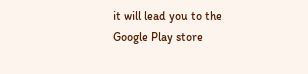it will lead you to the Google Play store